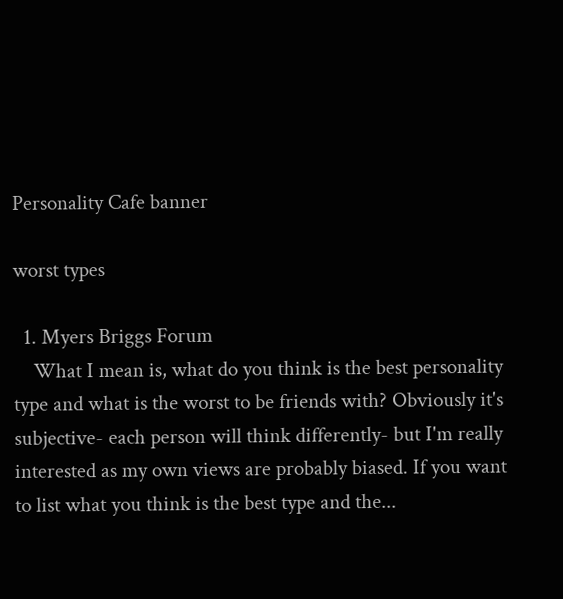Personality Cafe banner

worst types

  1. Myers Briggs Forum
    What I mean is, what do you think is the best personality type and what is the worst to be friends with? Obviously it's subjective- each person will think differently- but I'm really interested as my own views are probably biased. If you want to list what you think is the best type and the...